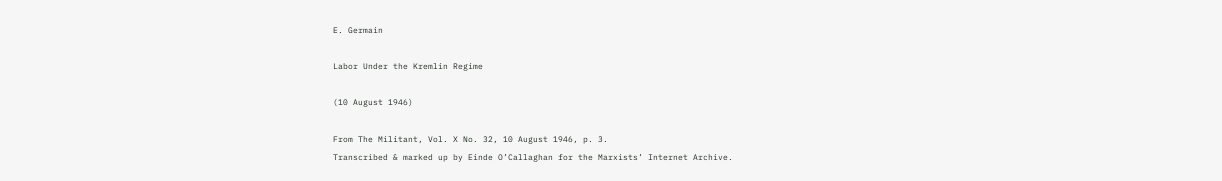E. Germain

Labor Under the Kremlin Regime

(10 August 1946)

From The Militant, Vol. X No. 32, 10 August 1946, p. 3.
Transcribed & marked up by Einde O’Callaghan for the Marxists’ Internet Archive.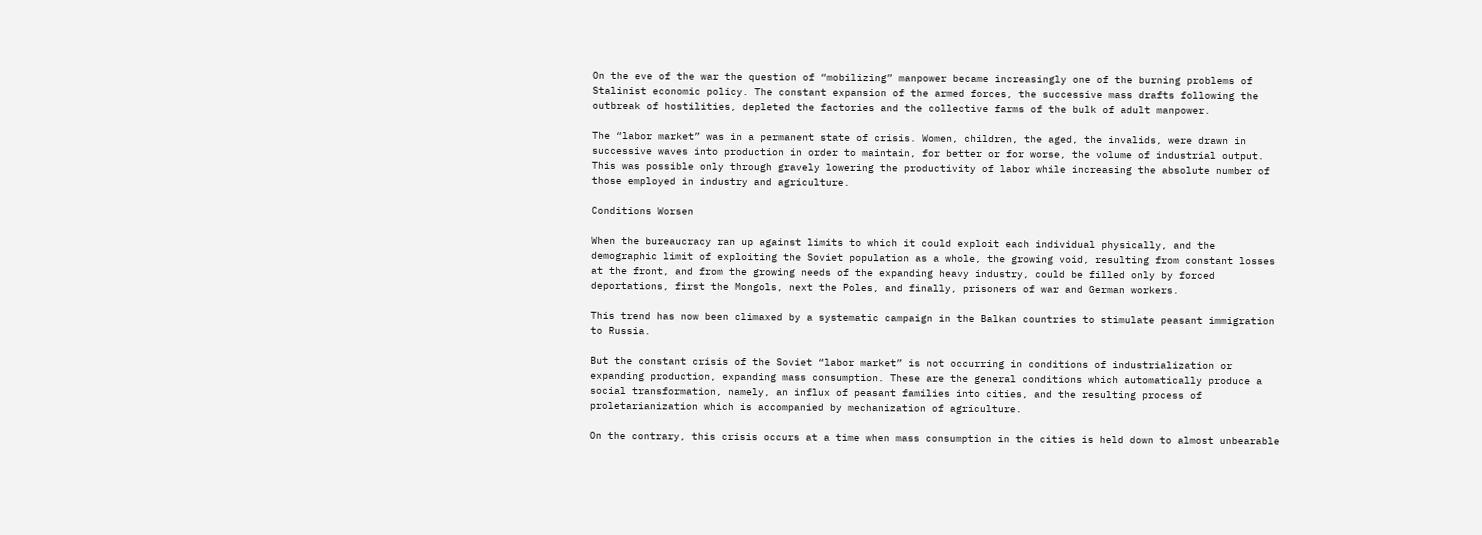On the eve of the war the question of “mobilizing” manpower became increasingly one of the burning problems of Stalinist economic policy. The constant expansion of the armed forces, the successive mass drafts following the outbreak of hostilities, depleted the factories and the collective farms of the bulk of adult manpower.

The “labor market” was in a permanent state of crisis. Women, children, the aged, the invalids, were drawn in successive waves into production in order to maintain, for better or for worse, the volume of industrial output. This was possible only through gravely lowering the productivity of labor while increasing the absolute number of those employed in industry and agriculture.

Conditions Worsen

When the bureaucracy ran up against limits to which it could exploit each individual physically, and the demographic limit of exploiting the Soviet population as a whole, the growing void, resulting from constant losses at the front, and from the growing needs of the expanding heavy industry, could be filled only by forced deportations, first the Mongols, next the Poles, and finally, prisoners of war and German workers.

This trend has now been climaxed by a systematic campaign in the Balkan countries to stimulate peasant immigration to Russia.

But the constant crisis of the Soviet “labor market” is not occurring in conditions of industrialization or expanding production, expanding mass consumption. These are the general conditions which automatically produce a social transformation, namely, an influx of peasant families into cities, and the resulting process of proletarianization which is accompanied by mechanization of agriculture.

On the contrary, this crisis occurs at a time when mass consumption in the cities is held down to almost unbearable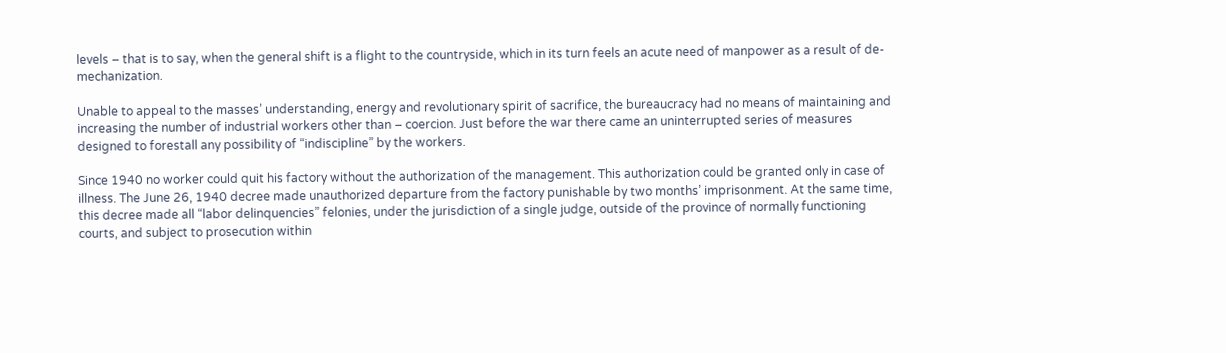levels – that is to say, when the general shift is a flight to the countryside, which in its turn feels an acute need of manpower as a result of de-mechanization.

Unable to appeal to the masses’ understanding, energy and revolutionary spirit of sacrifice, the bureaucracy had no means of maintaining and increasing the number of industrial workers other than – coercion. Just before the war there came an uninterrupted series of measures designed to forestall any possibility of “indiscipline” by the workers.

Since 1940 no worker could quit his factory without the authorization of the management. This authorization could be granted only in case of illness. The June 26, 1940 decree made unauthorized departure from the factory punishable by two months’ imprisonment. At the same time, this decree made all “labor delinquencies” felonies, under the jurisdiction of a single judge, outside of the province of normally functioning courts, and subject to prosecution within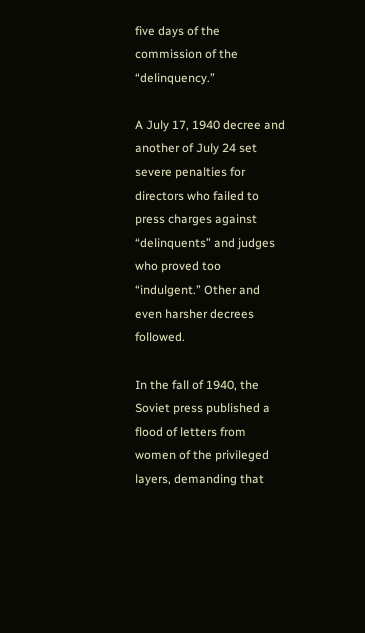five days of the commission of the “delinquency.”

A July 17, 1940 decree and another of July 24 set severe penalties for directors who failed to press charges against “delinquents” and judges who proved too “indulgent.” Other and even harsher decrees followed.

In the fall of 1940, the Soviet press published a flood of letters from women of the privileged layers, demanding that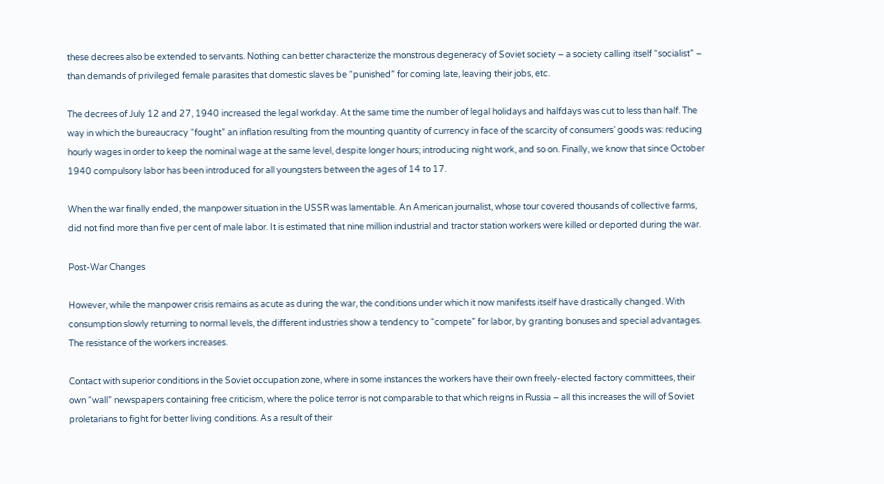these decrees also be extended to servants. Nothing can better characterize the monstrous degeneracy of Soviet society – a society calling itself “socialist” – than demands of privileged female parasites that domestic slaves be “punished” for coming late, leaving their jobs, etc.

The decrees of July 12 and 27, 1940 increased the legal workday. At the same time the number of legal holidays and halfdays was cut to less than half. The way in which the bureaucracy “fought” an inflation resulting from the mounting quantity of currency in face of the scarcity of consumers’ goods was: reducing hourly wages in order to keep the nominal wage at the same level, despite longer hours; introducing night work, and so on. Finally, we know that since October 1940 compulsory labor has been introduced for all youngsters between the ages of 14 to 17.

When the war finally ended, the manpower situation in the USSR was lamentable. An American journalist, whose tour covered thousands of collective farms, did not find more than five per cent of male labor. It is estimated that nine million industrial and tractor station workers were killed or deported during the war.

Post-War Changes

However, while the manpower crisis remains as acute as during the war, the conditions under which it now manifests itself have drastically changed. With consumption slowly returning to normal levels, the different industries show a tendency to “compete” for labor, by granting bonuses and special advantages. The resistance of the workers increases.

Contact with superior conditions in the Soviet occupation zone, where in some instances the workers have their own freely-elected factory committees, their own “wall” newspapers containing free criticism, where the police terror is not comparable to that which reigns in Russia – all this increases the will of Soviet proletarians to fight for better living conditions. As a result of their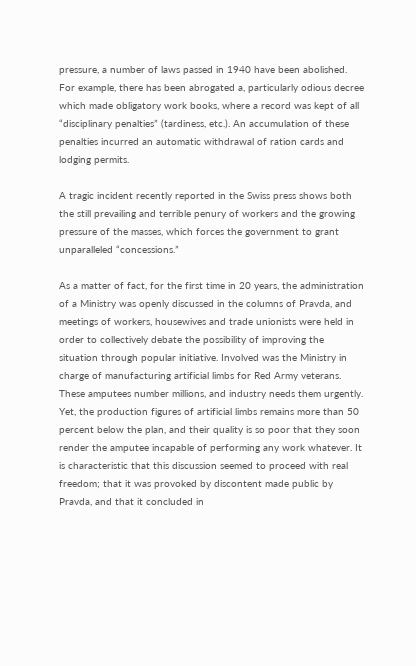pressure, a number of laws passed in 1940 have been abolished. For example, there has been abrogated a, particularly odious decree which made obligatory work books, where a record was kept of all “disciplinary penalties” (tardiness, etc.). An accumulation of these penalties incurred an automatic withdrawal of ration cards and lodging permits.

A tragic incident recently reported in the Swiss press shows both the still prevailing and terrible penury of workers and the growing pressure of the masses, which forces the government to grant unparalleled “concessions.”

As a matter of fact, for the first time in 20 years, the administration of a Ministry was openly discussed in the columns of Pravda, and meetings of workers, housewives and trade unionists were held in order to collectively debate the possibility of improving the situation through popular initiative. Involved was the Ministry in charge of manufacturing artificial limbs for Red Army veterans. These amputees number millions, and industry needs them urgently. Yet, the production figures of artificial limbs remains more than 50 percent below the plan, and their quality is so poor that they soon render the amputee incapable of performing any work whatever. It is characteristic that this discussion seemed to proceed with real freedom; that it was provoked by discontent made public by Pravda, and that it concluded in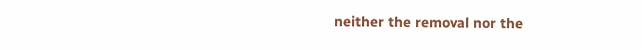neither the removal nor the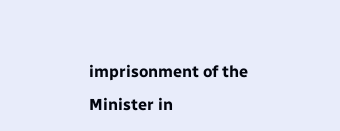imprisonment of the Minister in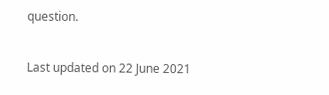question.

Last updated on 22 June 2021